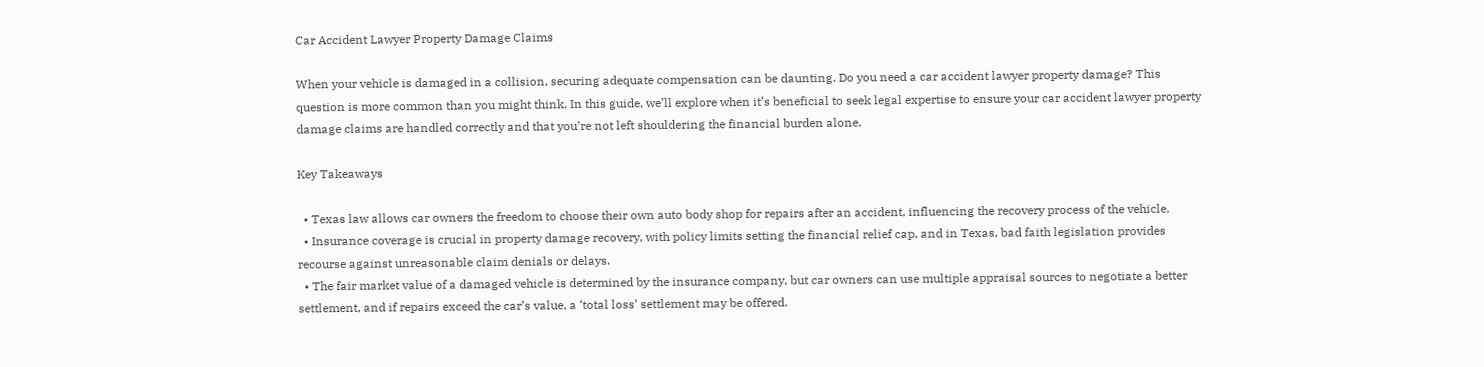Car Accident Lawyer Property Damage Claims

When your vehicle is damaged in a collision, securing adequate compensation can be daunting. Do you need a car accident lawyer property damage? This question is more common than you might think. In this guide, we’ll explore when it’s beneficial to seek legal expertise to ensure your car accident lawyer property damage claims are handled correctly and that you’re not left shouldering the financial burden alone.

Key Takeaways

  • Texas law allows car owners the freedom to choose their own auto body shop for repairs after an accident, influencing the recovery process of the vehicle.
  • Insurance coverage is crucial in property damage recovery, with policy limits setting the financial relief cap, and in Texas, bad faith legislation provides recourse against unreasonable claim denials or delays.
  • The fair market value of a damaged vehicle is determined by the insurance company, but car owners can use multiple appraisal sources to negotiate a better settlement, and if repairs exceed the car’s value, a ‘total loss’ settlement may be offered.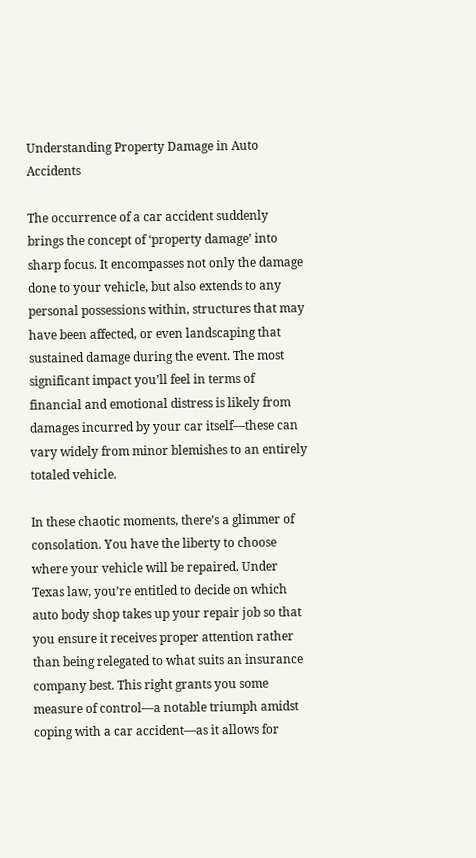Understanding Property Damage in Auto Accidents

The occurrence of a car accident suddenly brings the concept of ‘property damage’ into sharp focus. It encompasses not only the damage done to your vehicle, but also extends to any personal possessions within, structures that may have been affected, or even landscaping that sustained damage during the event. The most significant impact you’ll feel in terms of financial and emotional distress is likely from damages incurred by your car itself—these can vary widely from minor blemishes to an entirely totaled vehicle.

In these chaotic moments, there’s a glimmer of consolation. You have the liberty to choose where your vehicle will be repaired. Under Texas law, you’re entitled to decide on which auto body shop takes up your repair job so that you ensure it receives proper attention rather than being relegated to what suits an insurance company best. This right grants you some measure of control—a notable triumph amidst coping with a car accident—as it allows for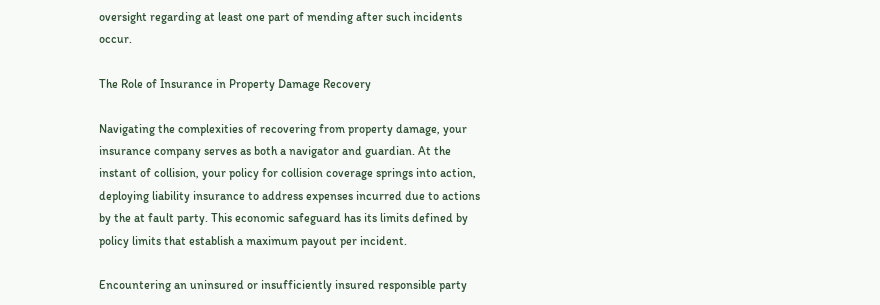oversight regarding at least one part of mending after such incidents occur.

The Role of Insurance in Property Damage Recovery

Navigating the complexities of recovering from property damage, your insurance company serves as both a navigator and guardian. At the instant of collision, your policy for collision coverage springs into action, deploying liability insurance to address expenses incurred due to actions by the at fault party. This economic safeguard has its limits defined by policy limits that establish a maximum payout per incident.

Encountering an uninsured or insufficiently insured responsible party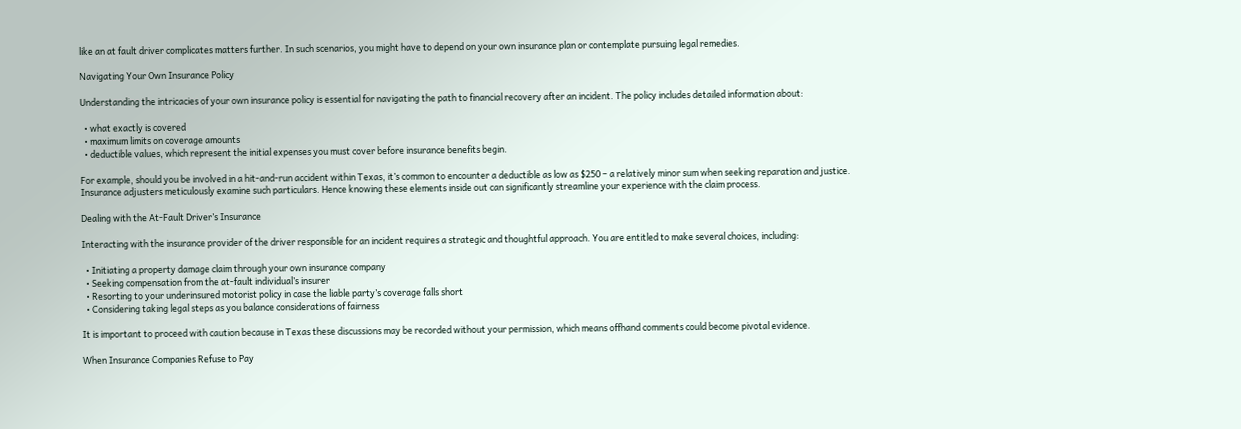like an at fault driver complicates matters further. In such scenarios, you might have to depend on your own insurance plan or contemplate pursuing legal remedies.

Navigating Your Own Insurance Policy

Understanding the intricacies of your own insurance policy is essential for navigating the path to financial recovery after an incident. The policy includes detailed information about:

  • what exactly is covered
  • maximum limits on coverage amounts
  • deductible values, which represent the initial expenses you must cover before insurance benefits begin.

For example, should you be involved in a hit-and-run accident within Texas, it’s common to encounter a deductible as low as $250 – a relatively minor sum when seeking reparation and justice. Insurance adjusters meticulously examine such particulars. Hence knowing these elements inside out can significantly streamline your experience with the claim process.

Dealing with the At-Fault Driver’s Insurance

Interacting with the insurance provider of the driver responsible for an incident requires a strategic and thoughtful approach. You are entitled to make several choices, including:

  • Initiating a property damage claim through your own insurance company
  • Seeking compensation from the at-fault individual’s insurer
  • Resorting to your underinsured motorist policy in case the liable party’s coverage falls short
  • Considering taking legal steps as you balance considerations of fairness

It is important to proceed with caution because in Texas these discussions may be recorded without your permission, which means offhand comments could become pivotal evidence.

When Insurance Companies Refuse to Pay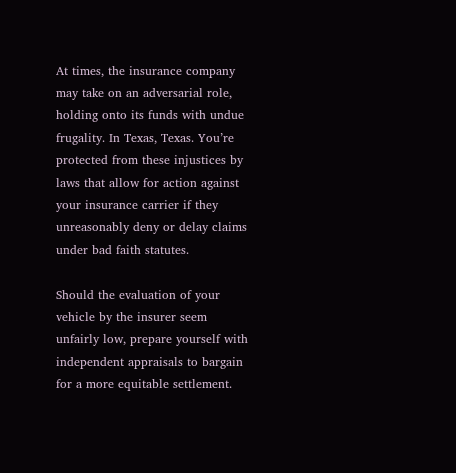At times, the insurance company may take on an adversarial role, holding onto its funds with undue frugality. In Texas, Texas. You’re protected from these injustices by laws that allow for action against your insurance carrier if they unreasonably deny or delay claims under bad faith statutes.

Should the evaluation of your vehicle by the insurer seem unfairly low, prepare yourself with independent appraisals to bargain for a more equitable settlement.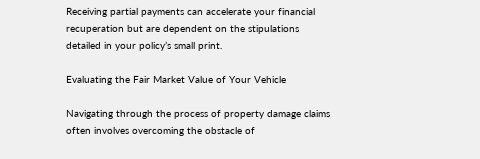Receiving partial payments can accelerate your financial recuperation but are dependent on the stipulations detailed in your policy’s small print.

Evaluating the Fair Market Value of Your Vehicle

Navigating through the process of property damage claims often involves overcoming the obstacle of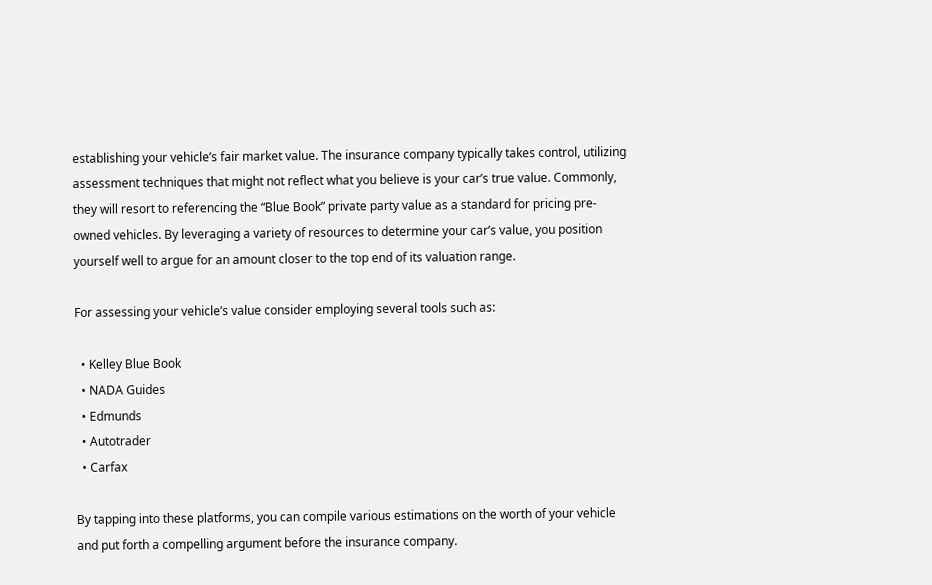establishing your vehicle’s fair market value. The insurance company typically takes control, utilizing assessment techniques that might not reflect what you believe is your car’s true value. Commonly, they will resort to referencing the “Blue Book” private party value as a standard for pricing pre-owned vehicles. By leveraging a variety of resources to determine your car’s value, you position yourself well to argue for an amount closer to the top end of its valuation range.

For assessing your vehicle’s value consider employing several tools such as:

  • Kelley Blue Book
  • NADA Guides
  • Edmunds
  • Autotrader
  • Carfax

By tapping into these platforms, you can compile various estimations on the worth of your vehicle and put forth a compelling argument before the insurance company.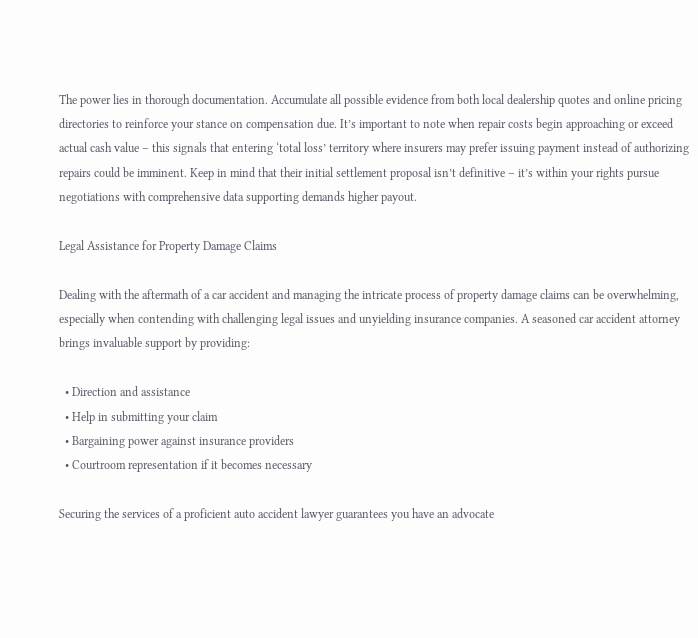The power lies in thorough documentation. Accumulate all possible evidence from both local dealership quotes and online pricing directories to reinforce your stance on compensation due. It’s important to note when repair costs begin approaching or exceed actual cash value – this signals that entering ‘total loss’ territory where insurers may prefer issuing payment instead of authorizing repairs could be imminent. Keep in mind that their initial settlement proposal isn’t definitive – it’s within your rights pursue negotiations with comprehensive data supporting demands higher payout.

Legal Assistance for Property Damage Claims

Dealing with the aftermath of a car accident and managing the intricate process of property damage claims can be overwhelming, especially when contending with challenging legal issues and unyielding insurance companies. A seasoned car accident attorney brings invaluable support by providing:

  • Direction and assistance
  • Help in submitting your claim
  • Bargaining power against insurance providers
  • Courtroom representation if it becomes necessary

Securing the services of a proficient auto accident lawyer guarantees you have an advocate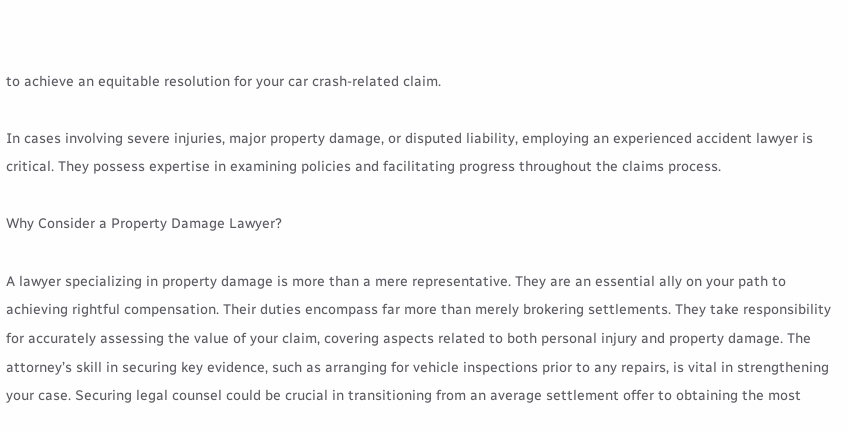to achieve an equitable resolution for your car crash-related claim.

In cases involving severe injuries, major property damage, or disputed liability, employing an experienced accident lawyer is critical. They possess expertise in examining policies and facilitating progress throughout the claims process.

Why Consider a Property Damage Lawyer?

A lawyer specializing in property damage is more than a mere representative. They are an essential ally on your path to achieving rightful compensation. Their duties encompass far more than merely brokering settlements. They take responsibility for accurately assessing the value of your claim, covering aspects related to both personal injury and property damage. The attorney’s skill in securing key evidence, such as arranging for vehicle inspections prior to any repairs, is vital in strengthening your case. Securing legal counsel could be crucial in transitioning from an average settlement offer to obtaining the most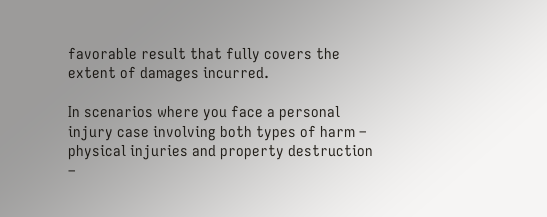favorable result that fully covers the extent of damages incurred.

In scenarios where you face a personal injury case involving both types of harm – physical injuries and property destruction –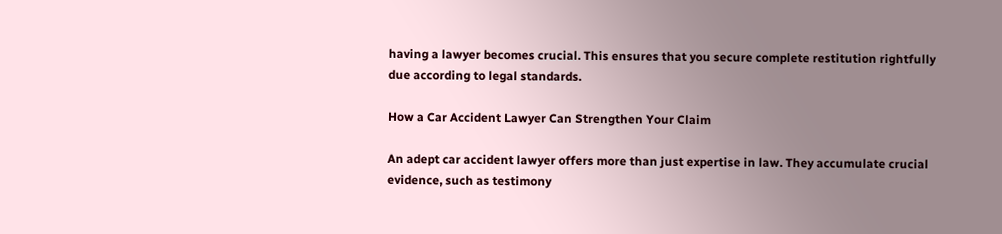having a lawyer becomes crucial. This ensures that you secure complete restitution rightfully due according to legal standards.

How a Car Accident Lawyer Can Strengthen Your Claim

An adept car accident lawyer offers more than just expertise in law. They accumulate crucial evidence, such as testimony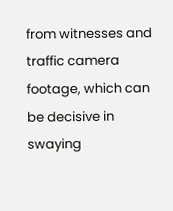from witnesses and traffic camera footage, which can be decisive in swaying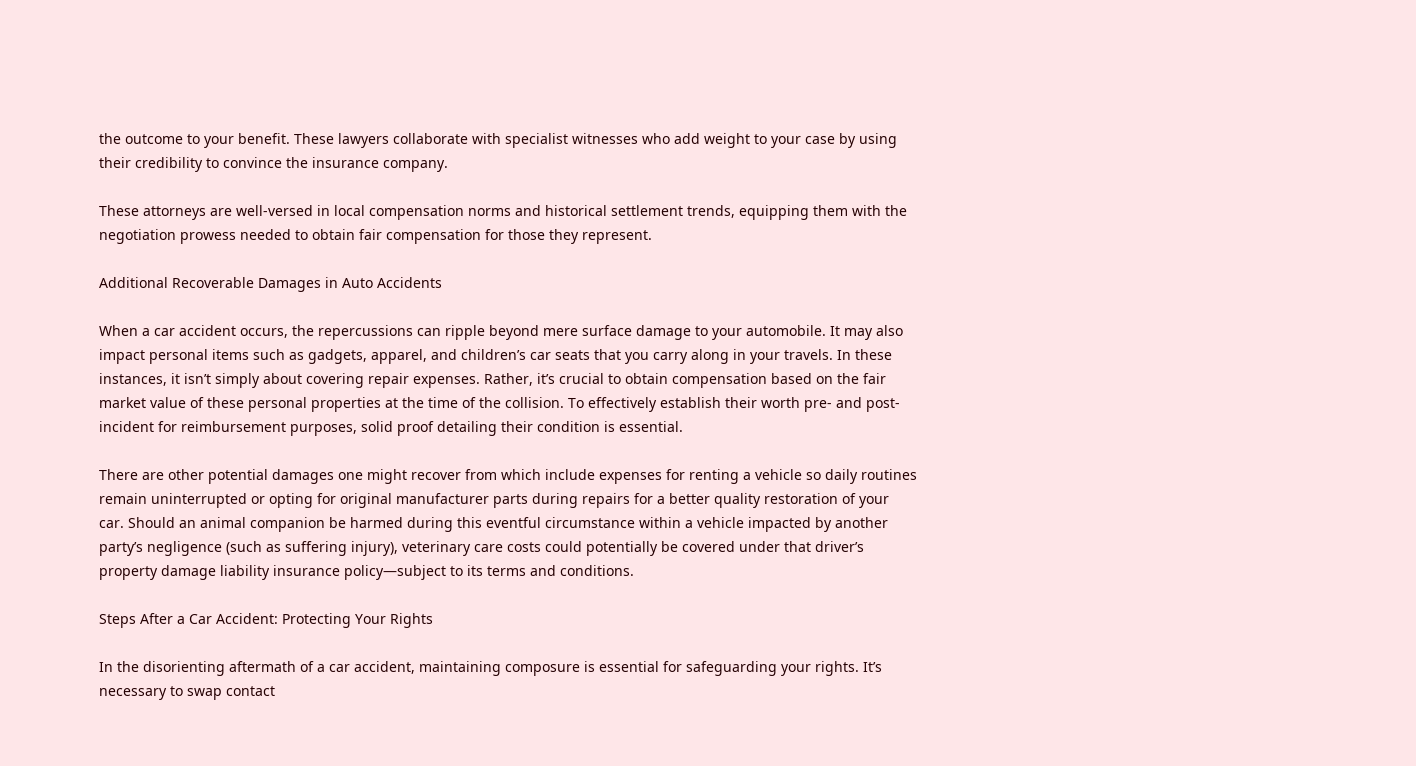the outcome to your benefit. These lawyers collaborate with specialist witnesses who add weight to your case by using their credibility to convince the insurance company.

These attorneys are well-versed in local compensation norms and historical settlement trends, equipping them with the negotiation prowess needed to obtain fair compensation for those they represent.

Additional Recoverable Damages in Auto Accidents

When a car accident occurs, the repercussions can ripple beyond mere surface damage to your automobile. It may also impact personal items such as gadgets, apparel, and children’s car seats that you carry along in your travels. In these instances, it isn’t simply about covering repair expenses. Rather, it’s crucial to obtain compensation based on the fair market value of these personal properties at the time of the collision. To effectively establish their worth pre- and post-incident for reimbursement purposes, solid proof detailing their condition is essential.

There are other potential damages one might recover from which include expenses for renting a vehicle so daily routines remain uninterrupted or opting for original manufacturer parts during repairs for a better quality restoration of your car. Should an animal companion be harmed during this eventful circumstance within a vehicle impacted by another party’s negligence (such as suffering injury), veterinary care costs could potentially be covered under that driver’s property damage liability insurance policy—subject to its terms and conditions.

Steps After a Car Accident: Protecting Your Rights

In the disorienting aftermath of a car accident, maintaining composure is essential for safeguarding your rights. It’s necessary to swap contact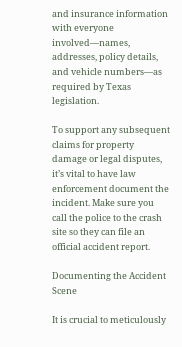and insurance information with everyone involved—names, addresses, policy details, and vehicle numbers—as required by Texas legislation.

To support any subsequent claims for property damage or legal disputes, it’s vital to have law enforcement document the incident. Make sure you call the police to the crash site so they can file an official accident report.

Documenting the Accident Scene

It is crucial to meticulously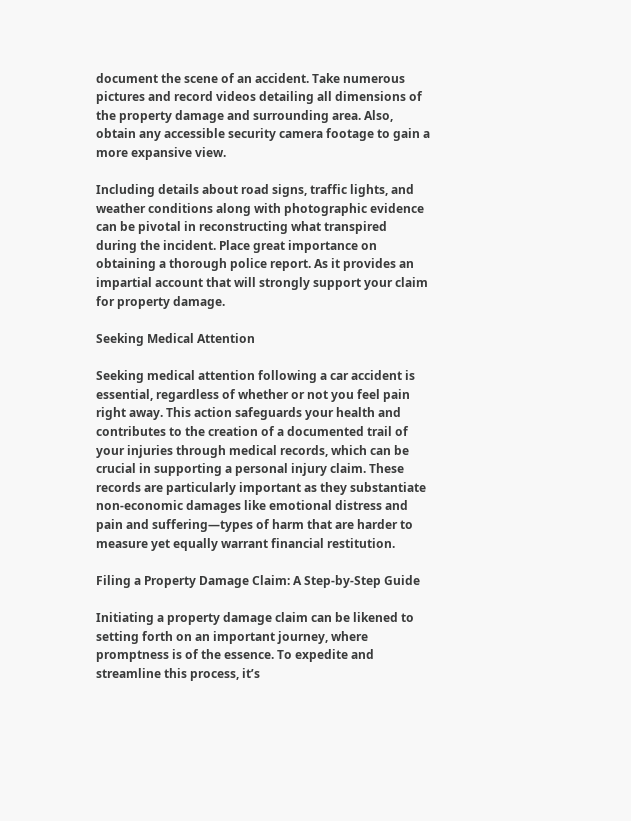document the scene of an accident. Take numerous pictures and record videos detailing all dimensions of the property damage and surrounding area. Also, obtain any accessible security camera footage to gain a more expansive view.

Including details about road signs, traffic lights, and weather conditions along with photographic evidence can be pivotal in reconstructing what transpired during the incident. Place great importance on obtaining a thorough police report. As it provides an impartial account that will strongly support your claim for property damage.

Seeking Medical Attention

Seeking medical attention following a car accident is essential, regardless of whether or not you feel pain right away. This action safeguards your health and contributes to the creation of a documented trail of your injuries through medical records, which can be crucial in supporting a personal injury claim. These records are particularly important as they substantiate non-economic damages like emotional distress and pain and suffering—types of harm that are harder to measure yet equally warrant financial restitution.

Filing a Property Damage Claim: A Step-by-Step Guide

Initiating a property damage claim can be likened to setting forth on an important journey, where promptness is of the essence. To expedite and streamline this process, it’s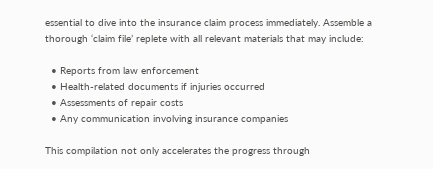essential to dive into the insurance claim process immediately. Assemble a thorough ‘claim file’ replete with all relevant materials that may include:

  • Reports from law enforcement
  • Health-related documents if injuries occurred
  • Assessments of repair costs
  • Any communication involving insurance companies

This compilation not only accelerates the progress through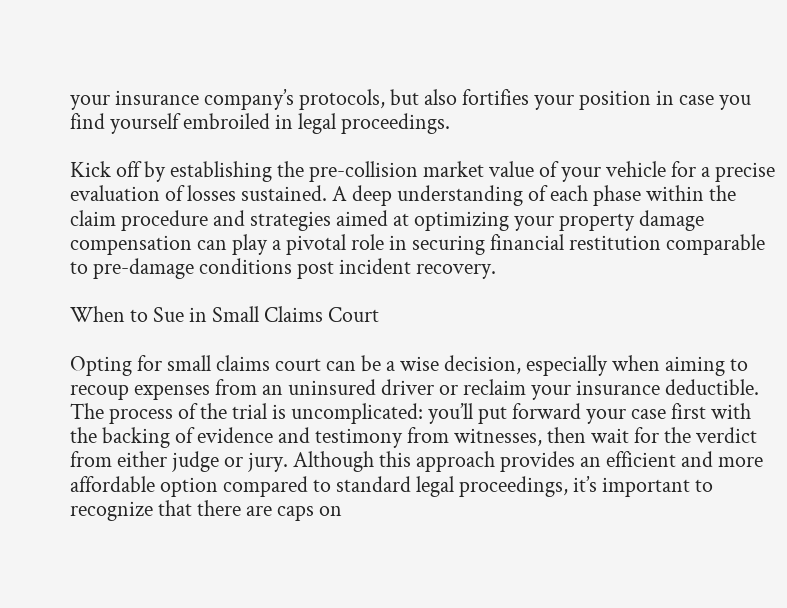your insurance company’s protocols, but also fortifies your position in case you find yourself embroiled in legal proceedings.

Kick off by establishing the pre-collision market value of your vehicle for a precise evaluation of losses sustained. A deep understanding of each phase within the claim procedure and strategies aimed at optimizing your property damage compensation can play a pivotal role in securing financial restitution comparable to pre-damage conditions post incident recovery.

When to Sue in Small Claims Court

Opting for small claims court can be a wise decision, especially when aiming to recoup expenses from an uninsured driver or reclaim your insurance deductible. The process of the trial is uncomplicated: you’ll put forward your case first with the backing of evidence and testimony from witnesses, then wait for the verdict from either judge or jury. Although this approach provides an efficient and more affordable option compared to standard legal proceedings, it’s important to recognize that there are caps on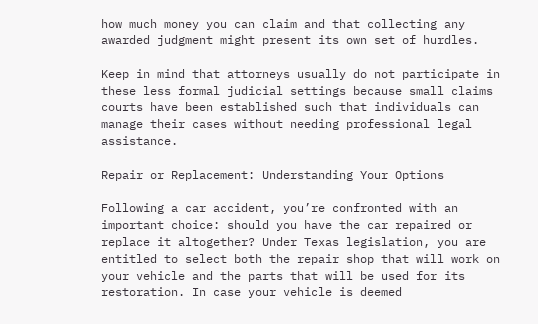how much money you can claim and that collecting any awarded judgment might present its own set of hurdles.

Keep in mind that attorneys usually do not participate in these less formal judicial settings because small claims courts have been established such that individuals can manage their cases without needing professional legal assistance.

Repair or Replacement: Understanding Your Options

Following a car accident, you’re confronted with an important choice: should you have the car repaired or replace it altogether? Under Texas legislation, you are entitled to select both the repair shop that will work on your vehicle and the parts that will be used for its restoration. In case your vehicle is deemed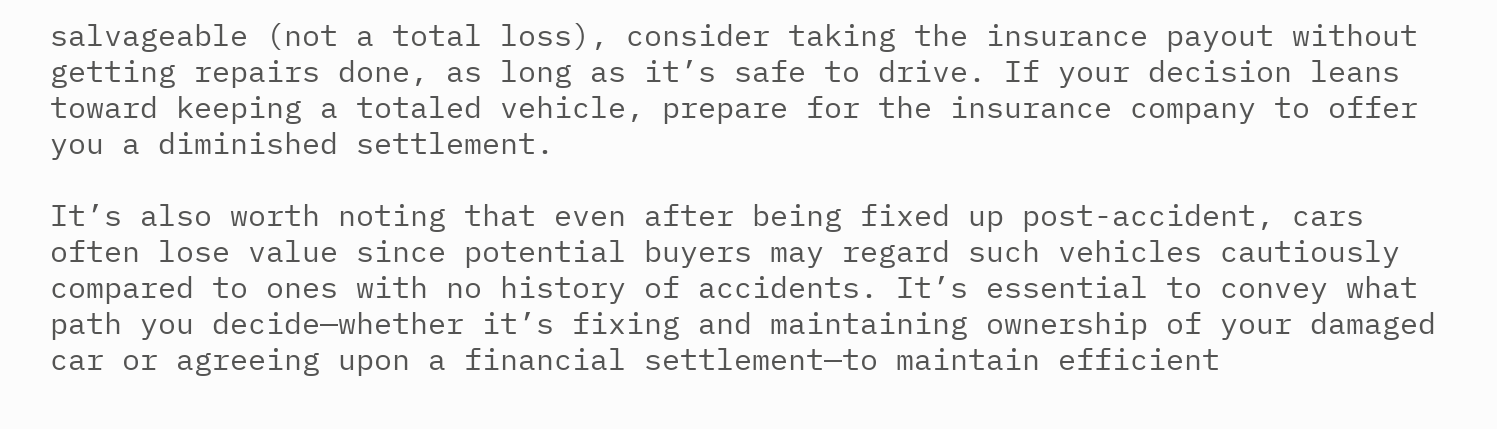salvageable (not a total loss), consider taking the insurance payout without getting repairs done, as long as it’s safe to drive. If your decision leans toward keeping a totaled vehicle, prepare for the insurance company to offer you a diminished settlement.

It’s also worth noting that even after being fixed up post-accident, cars often lose value since potential buyers may regard such vehicles cautiously compared to ones with no history of accidents. It’s essential to convey what path you decide—whether it’s fixing and maintaining ownership of your damaged car or agreeing upon a financial settlement—to maintain efficient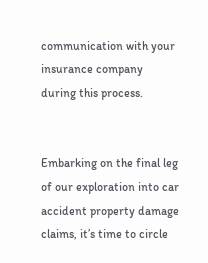communication with your insurance company during this process.


Embarking on the final leg of our exploration into car accident property damage claims, it’s time to circle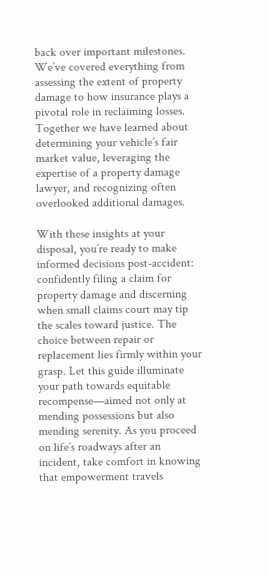back over important milestones. We’ve covered everything from assessing the extent of property damage to how insurance plays a pivotal role in reclaiming losses. Together we have learned about determining your vehicle’s fair market value, leveraging the expertise of a property damage lawyer, and recognizing often overlooked additional damages.

With these insights at your disposal, you’re ready to make informed decisions post-accident: confidently filing a claim for property damage and discerning when small claims court may tip the scales toward justice. The choice between repair or replacement lies firmly within your grasp. Let this guide illuminate your path towards equitable recompense—aimed not only at mending possessions but also mending serenity. As you proceed on life’s roadways after an incident, take comfort in knowing that empowerment travels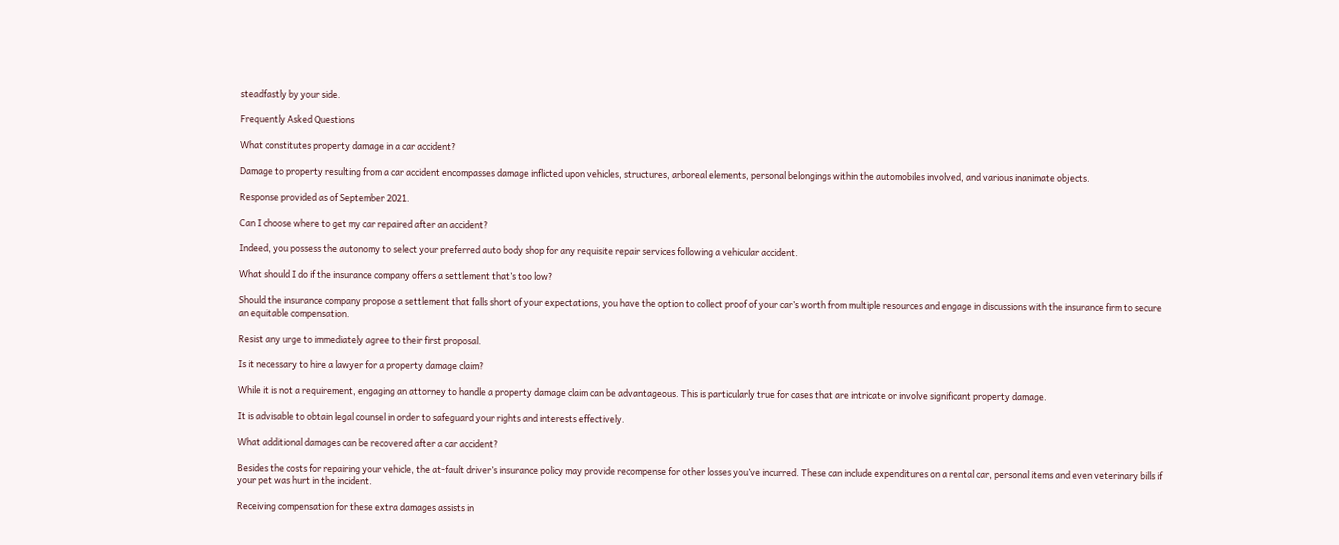steadfastly by your side.

Frequently Asked Questions

What constitutes property damage in a car accident?

Damage to property resulting from a car accident encompasses damage inflicted upon vehicles, structures, arboreal elements, personal belongings within the automobiles involved, and various inanimate objects.

Response provided as of September 2021.

Can I choose where to get my car repaired after an accident?

Indeed, you possess the autonomy to select your preferred auto body shop for any requisite repair services following a vehicular accident.

What should I do if the insurance company offers a settlement that’s too low?

Should the insurance company propose a settlement that falls short of your expectations, you have the option to collect proof of your car’s worth from multiple resources and engage in discussions with the insurance firm to secure an equitable compensation.

Resist any urge to immediately agree to their first proposal.

Is it necessary to hire a lawyer for a property damage claim?

While it is not a requirement, engaging an attorney to handle a property damage claim can be advantageous. This is particularly true for cases that are intricate or involve significant property damage.

It is advisable to obtain legal counsel in order to safeguard your rights and interests effectively.

What additional damages can be recovered after a car accident?

Besides the costs for repairing your vehicle, the at-fault driver’s insurance policy may provide recompense for other losses you’ve incurred. These can include expenditures on a rental car, personal items and even veterinary bills if your pet was hurt in the incident.

Receiving compensation for these extra damages assists in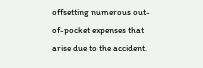offsetting numerous out-of-pocket expenses that arise due to the accident.